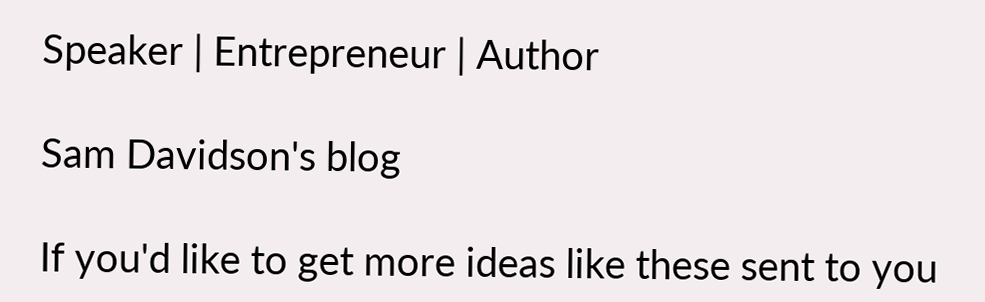Speaker | Entrepreneur | Author

Sam Davidson's blog

If you'd like to get more ideas like these sent to you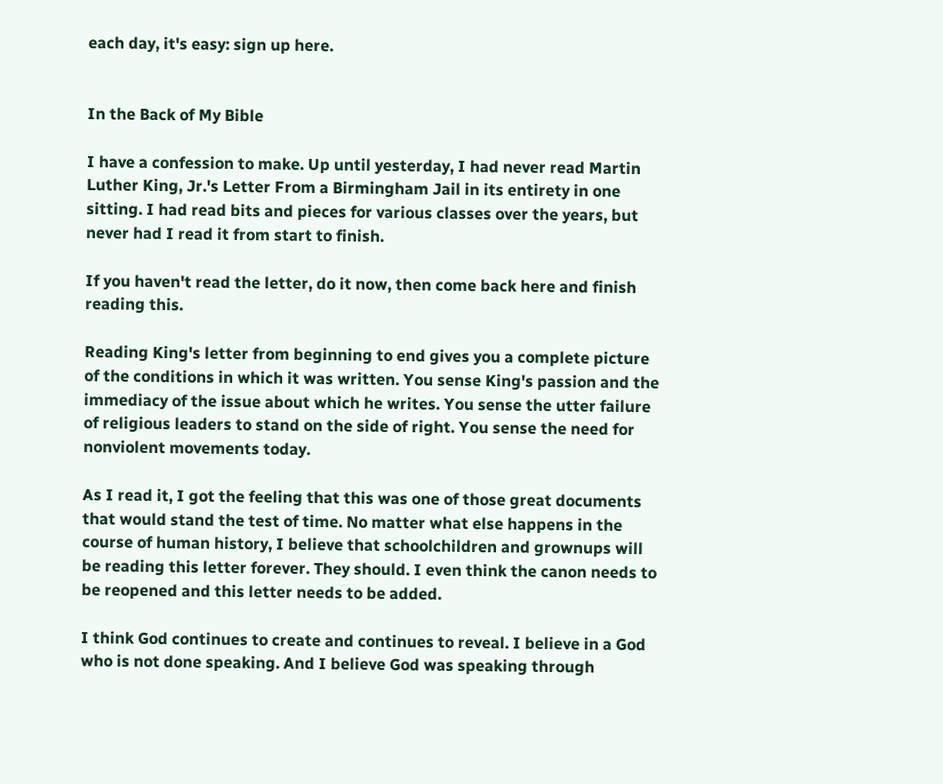each day, it's easy: sign up here.


In the Back of My Bible

I have a confession to make. Up until yesterday, I had never read Martin Luther King, Jr.'s Letter From a Birmingham Jail in its entirety in one sitting. I had read bits and pieces for various classes over the years, but never had I read it from start to finish.

If you haven't read the letter, do it now, then come back here and finish reading this.

Reading King's letter from beginning to end gives you a complete picture of the conditions in which it was written. You sense King's passion and the immediacy of the issue about which he writes. You sense the utter failure of religious leaders to stand on the side of right. You sense the need for nonviolent movements today.

As I read it, I got the feeling that this was one of those great documents that would stand the test of time. No matter what else happens in the course of human history, I believe that schoolchildren and grownups will be reading this letter forever. They should. I even think the canon needs to be reopened and this letter needs to be added.

I think God continues to create and continues to reveal. I believe in a God who is not done speaking. And I believe God was speaking through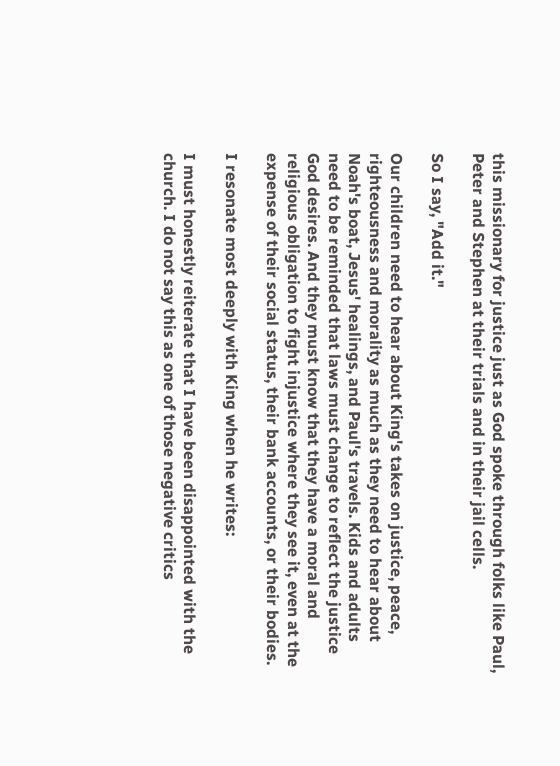this missionary for justice just as God spoke through folks like Paul, Peter and Stephen at their trials and in their jail cells.

So I say, "Add it."

Our children need to hear about King's takes on justice, peace, righteousness and morality as much as they need to hear about Noah's boat, Jesus' healings, and Paul's travels. Kids and adults need to be reminded that laws must change to reflect the justice God desires. And they must know that they have a moral and religious obligation to fight injustice where they see it, even at the expense of their social status, their bank accounts, or their bodies.

I resonate most deeply with King when he writes:

I must honestly reiterate that I have been disappointed with the church. I do not say this as one of those negative critics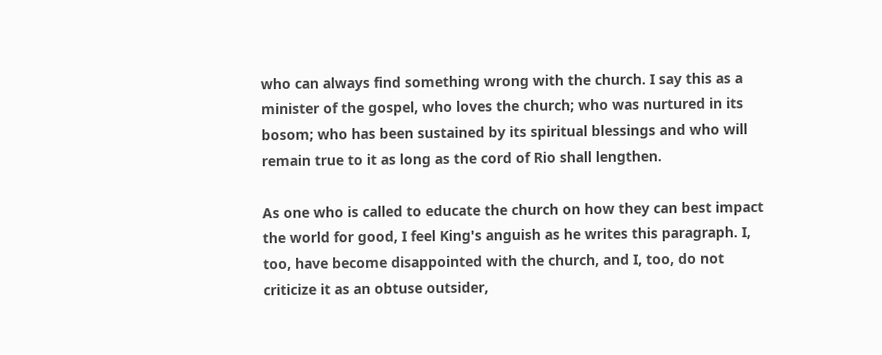who can always find something wrong with the church. I say this as a minister of the gospel, who loves the church; who was nurtured in its bosom; who has been sustained by its spiritual blessings and who will remain true to it as long as the cord of Rio shall lengthen.

As one who is called to educate the church on how they can best impact the world for good, I feel King's anguish as he writes this paragraph. I, too, have become disappointed with the church, and I, too, do not criticize it as an obtuse outsider,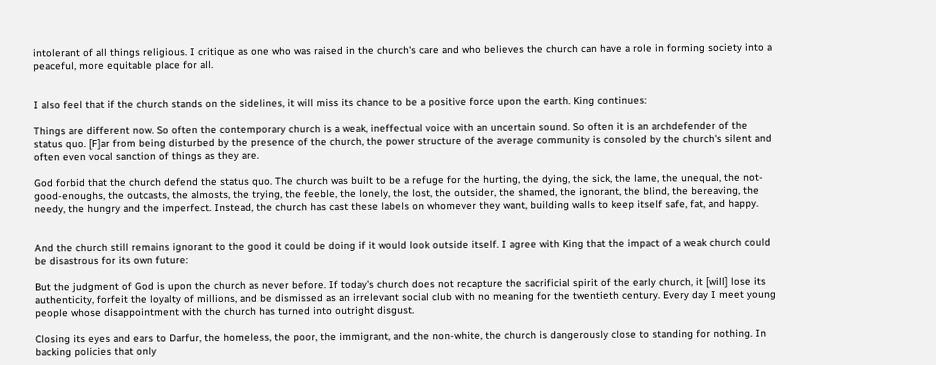intolerant of all things religious. I critique as one who was raised in the church's care and who believes the church can have a role in forming society into a peaceful, more equitable place for all.


I also feel that if the church stands on the sidelines, it will miss its chance to be a positive force upon the earth. King continues:

Things are different now. So often the contemporary church is a weak, ineffectual voice with an uncertain sound. So often it is an archdefender of the status quo. [F]ar from being disturbed by the presence of the church, the power structure of the average community is consoled by the church's silent and often even vocal sanction of things as they are.

God forbid that the church defend the status quo. The church was built to be a refuge for the hurting, the dying, the sick, the lame, the unequal, the not-good-enoughs, the outcasts, the almosts, the trying, the feeble, the lonely, the lost, the outsider, the shamed, the ignorant, the blind, the bereaving, the needy, the hungry and the imperfect. Instead, the church has cast these labels on whomever they want, building walls to keep itself safe, fat, and happy.


And the church still remains ignorant to the good it could be doing if it would look outside itself. I agree with King that the impact of a weak church could be disastrous for its own future:

But the judgment of God is upon the church as never before. If today's church does not recapture the sacrificial spirit of the early church, it [will] lose its authenticity, forfeit the loyalty of millions, and be dismissed as an irrelevant social club with no meaning for the twentieth century. Every day I meet young people whose disappointment with the church has turned into outright disgust.

Closing its eyes and ears to Darfur, the homeless, the poor, the immigrant, and the non-white, the church is dangerously close to standing for nothing. In backing policies that only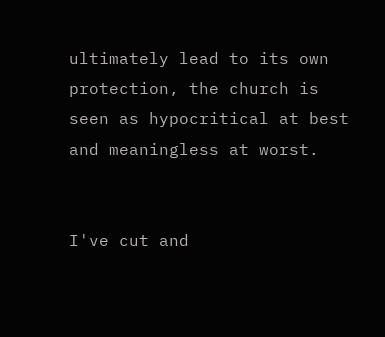ultimately lead to its own protection, the church is seen as hypocritical at best and meaningless at worst.


I've cut and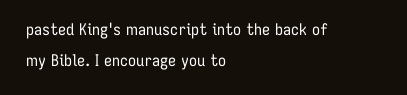pasted King's manuscript into the back of my Bible. I encourage you to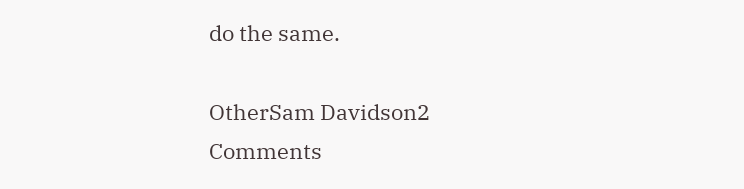do the same.

OtherSam Davidson2 Comments